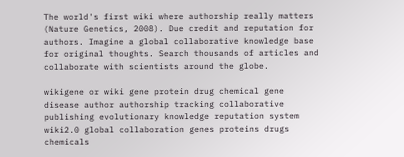The world's first wiki where authorship really matters (Nature Genetics, 2008). Due credit and reputation for authors. Imagine a global collaborative knowledge base for original thoughts. Search thousands of articles and collaborate with scientists around the globe.

wikigene or wiki gene protein drug chemical gene disease author authorship tracking collaborative publishing evolutionary knowledge reputation system wiki2.0 global collaboration genes proteins drugs chemicals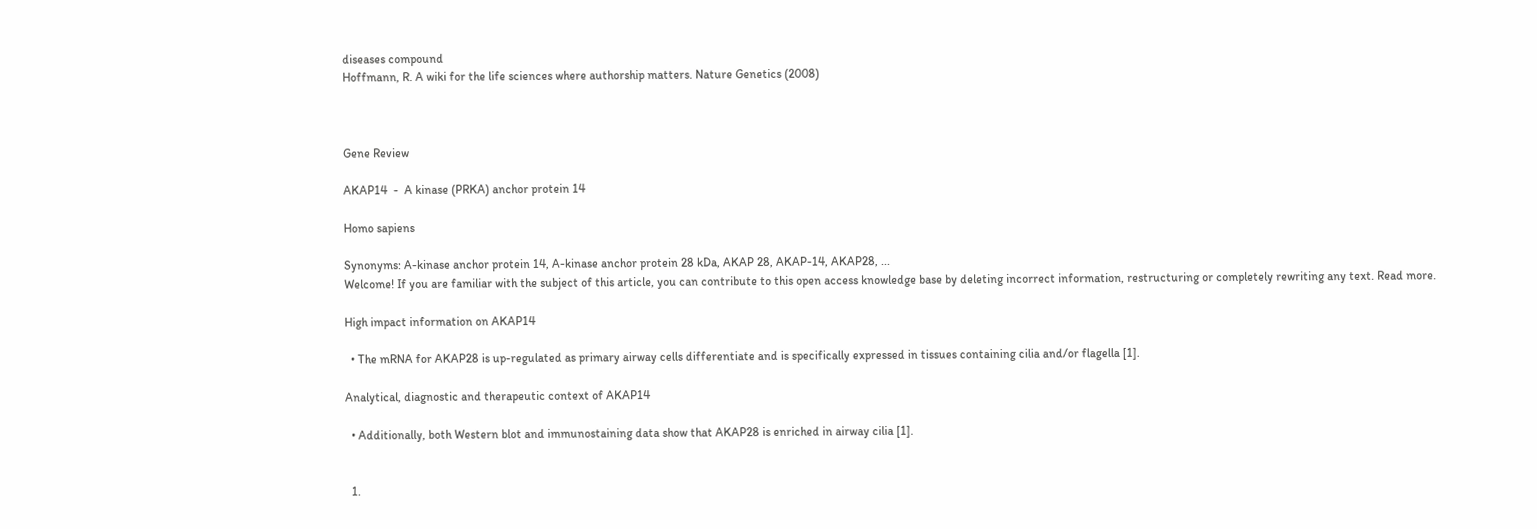diseases compound
Hoffmann, R. A wiki for the life sciences where authorship matters. Nature Genetics (2008)



Gene Review

AKAP14  -  A kinase (PRKA) anchor protein 14

Homo sapiens

Synonyms: A-kinase anchor protein 14, A-kinase anchor protein 28 kDa, AKAP 28, AKAP-14, AKAP28, ...
Welcome! If you are familiar with the subject of this article, you can contribute to this open access knowledge base by deleting incorrect information, restructuring or completely rewriting any text. Read more.

High impact information on AKAP14

  • The mRNA for AKAP28 is up-regulated as primary airway cells differentiate and is specifically expressed in tissues containing cilia and/or flagella [1].

Analytical, diagnostic and therapeutic context of AKAP14

  • Additionally, both Western blot and immunostaining data show that AKAP28 is enriched in airway cilia [1].


  1.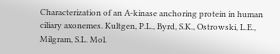Characterization of an A-kinase anchoring protein in human ciliary axonemes. Kultgen, P.L., Byrd, S.K., Ostrowski, L.E., Milgram, S.L. Mol.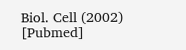Biol. Cell (2002) [Pubmed]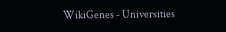WikiGenes - Universities